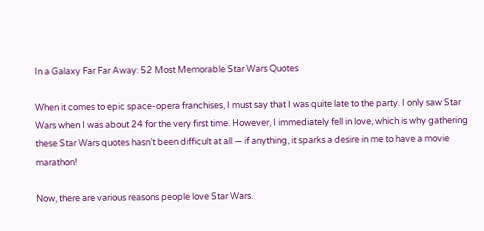In a Galaxy Far Far Away: 52 Most Memorable Star Wars Quotes

When it comes to epic space-opera franchises, I must say that I was quite late to the party. I only saw Star Wars when I was about 24 for the very first time. However, I immediately fell in love, which is why gathering these Star Wars quotes hasn’t been difficult at all — if anything, it sparks a desire in me to have a movie marathon!

Now, there are various reasons people love Star Wars.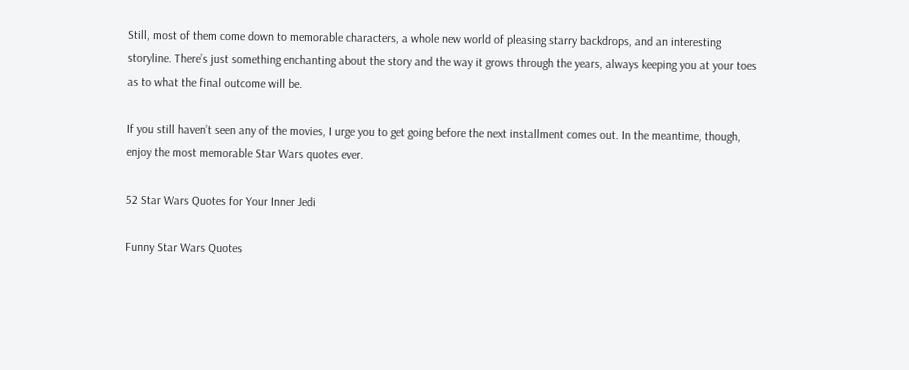Still, most of them come down to memorable characters, a whole new world of pleasing starry backdrops, and an interesting storyline. There’s just something enchanting about the story and the way it grows through the years, always keeping you at your toes as to what the final outcome will be.

If you still haven’t seen any of the movies, I urge you to get going before the next installment comes out. In the meantime, though, enjoy the most memorable Star Wars quotes ever.

52 Star Wars Quotes for Your Inner Jedi

Funny Star Wars Quotes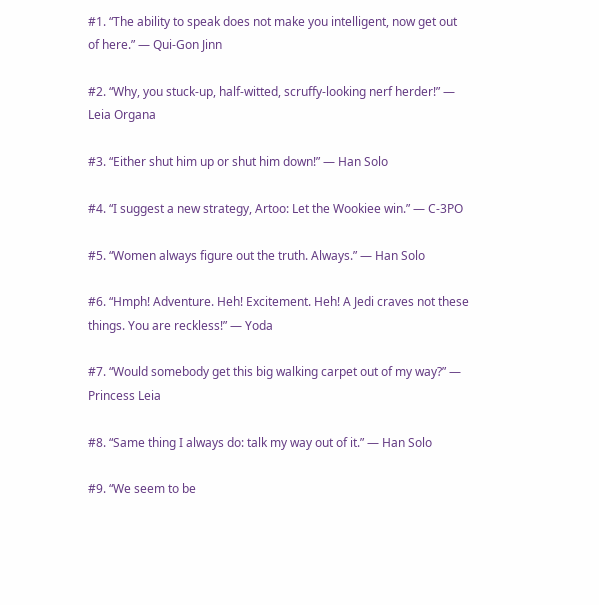#1. “The ability to speak does not make you intelligent, now get out of here.” — Qui-Gon Jinn

#2. “Why, you stuck-up, half-witted, scruffy-looking nerf herder!” — Leia Organa

#3. “Either shut him up or shut him down!” — Han Solo

#4. “I suggest a new strategy, Artoo: Let the Wookiee win.” — C-3PO

#5. “Women always figure out the truth. Always.” — Han Solo

#6. “Hmph! Adventure. Heh! Excitement. Heh! A Jedi craves not these things. You are reckless!” — Yoda

#7. “Would somebody get this big walking carpet out of my way?” — Princess Leia

#8. “Same thing I always do: talk my way out of it.” — Han Solo

#9. “We seem to be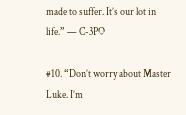made to suffer. It’s our lot in life.” — C-3PO

#10. “Don’t worry about Master Luke. I’m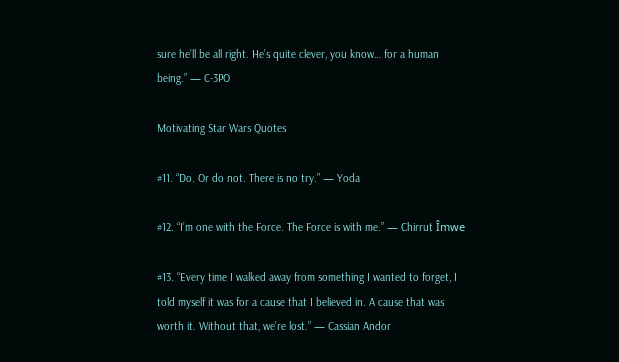sure he’ll be all right. He’s quite clever, you know… for a human being.” — C-3PO

Motivating Star Wars Quotes

#11. “Do. Or do not. There is no try.” — Yoda

#12. “I’m one with the Force. The Force is with me.” — Chirrut Îmwe

#13. “Every time I walked away from something I wanted to forget, I told myself it was for a cause that I believed in. A cause that was worth it. Without that, we’re lost.” — Cassian Andor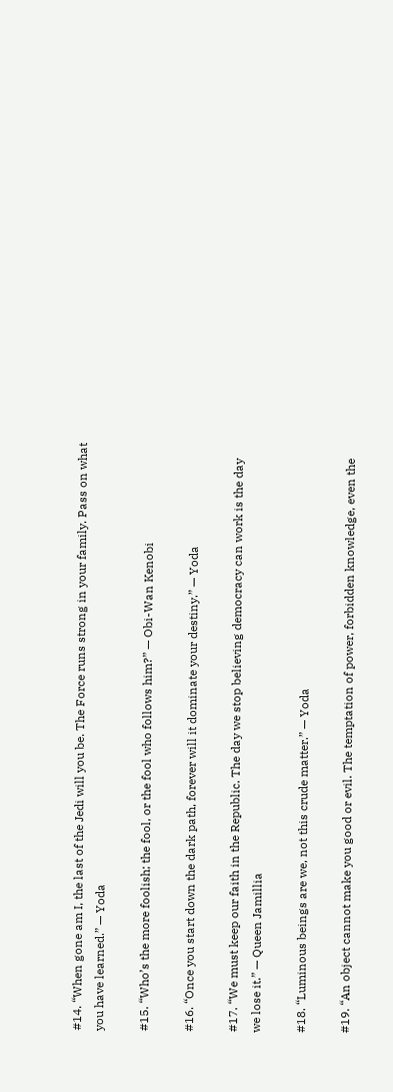#14. “When gone am I, the last of the Jedi will you be. The Force runs strong in your family. Pass on what you have learned.” — Yoda

#15. “Who’s the more foolish; the fool, or the fool who follows him?” — Obi-Wan Kenobi

#16. “Once you start down the dark path, forever will it dominate your destiny.” — Yoda

#17. “We must keep our faith in the Republic. The day we stop believing democracy can work is the day we lose it.” — Queen Jamillia

#18. “Luminous beings are we, not this crude matter.” — Yoda

#19. “An object cannot make you good or evil. The temptation of power, forbidden knowledge, even the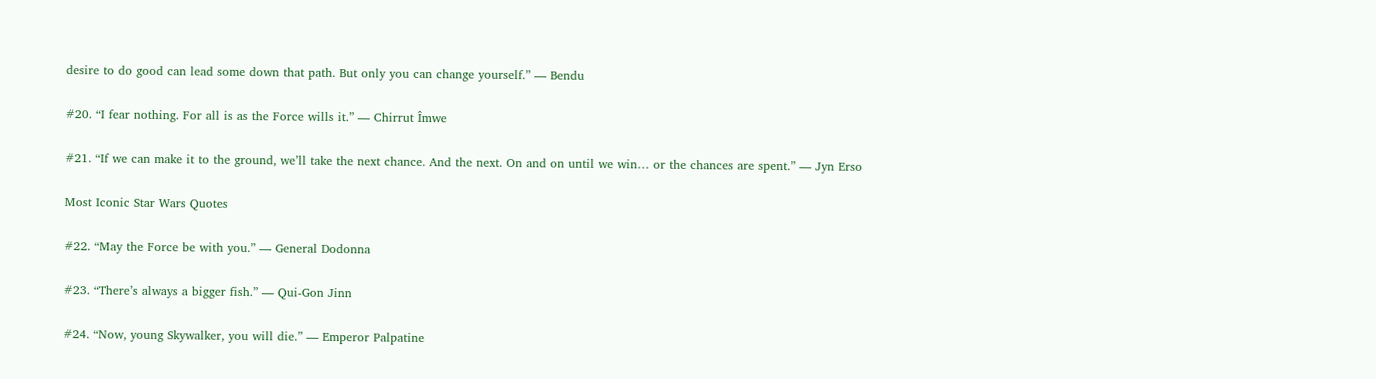desire to do good can lead some down that path. But only you can change yourself.” — Bendu

#20. “I fear nothing. For all is as the Force wills it.” — Chirrut Îmwe

#21. “If we can make it to the ground, we’ll take the next chance. And the next. On and on until we win… or the chances are spent.” — Jyn Erso

Most Iconic Star Wars Quotes

#22. “May the Force be with you.” — General Dodonna

#23. “There’s always a bigger fish.” — Qui-Gon Jinn

#24. “Now, young Skywalker, you will die.” — Emperor Palpatine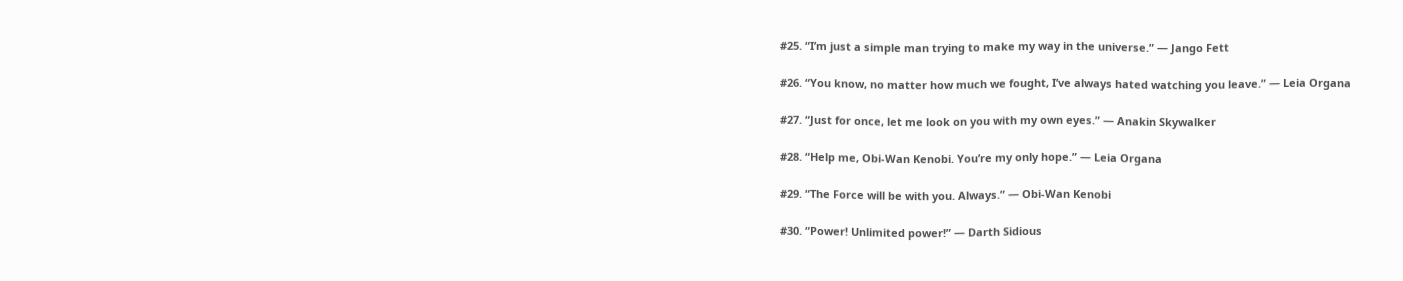#25. “I’m just a simple man trying to make my way in the universe.” — Jango Fett

#26. “You know, no matter how much we fought, I’ve always hated watching you leave.” — Leia Organa

#27. “Just for once, let me look on you with my own eyes.” — Anakin Skywalker

#28. “Help me, Obi-Wan Kenobi. You’re my only hope.” — Leia Organa

#29. “The Force will be with you. Always.” — Obi-Wan Kenobi

#30. “Power! Unlimited power!” — Darth Sidious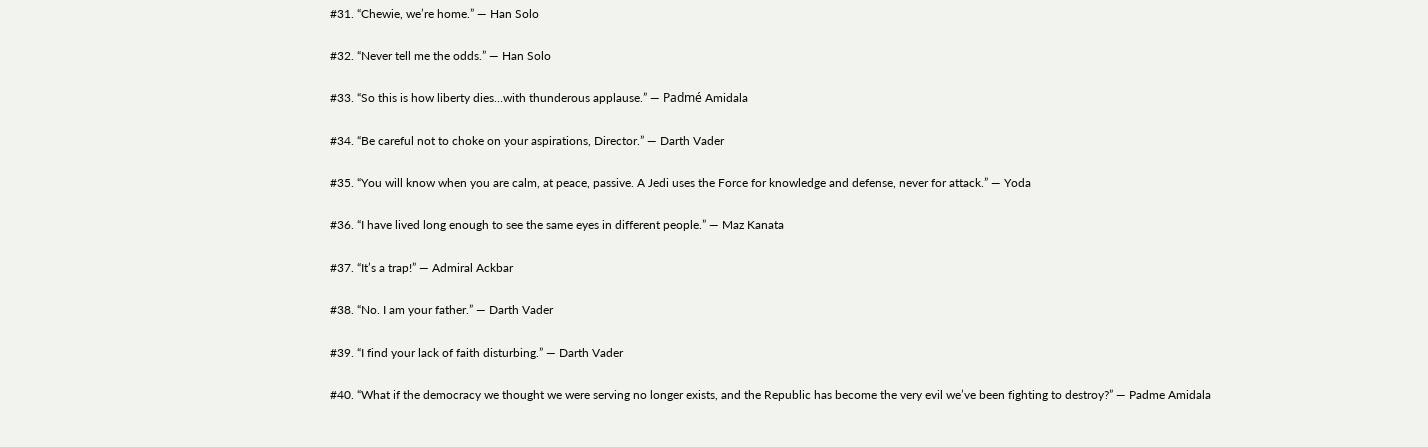#31. “Chewie, we’re home.” — Han Solo

#32. “Never tell me the odds.” — Han Solo

#33. “So this is how liberty dies…with thunderous applause.” — Padmé Amidala

#34. “Be careful not to choke on your aspirations, Director.” — Darth Vader

#35. “You will know when you are calm, at peace, passive. A Jedi uses the Force for knowledge and defense, never for attack.” — Yoda

#36. “I have lived long enough to see the same eyes in different people.” — Maz Kanata

#37. “It’s a trap!” — Admiral Ackbar

#38. “No. I am your father.” — Darth Vader

#39. “I find your lack of faith disturbing.” — Darth Vader

#40. “What if the democracy we thought we were serving no longer exists, and the Republic has become the very evil we’ve been fighting to destroy?” — Padme Amidala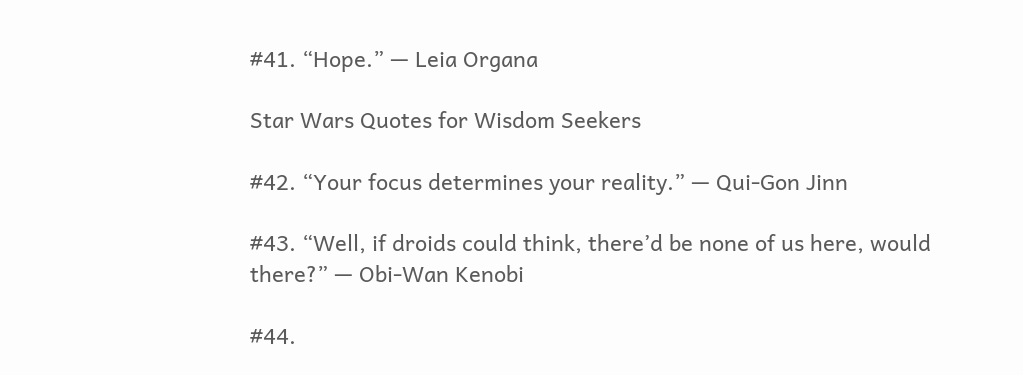#41. “Hope.” — Leia Organa

Star Wars Quotes for Wisdom Seekers

#42. “Your focus determines your reality.” — Qui-Gon Jinn

#43. “Well, if droids could think, there’d be none of us here, would there?” — Obi-Wan Kenobi

#44.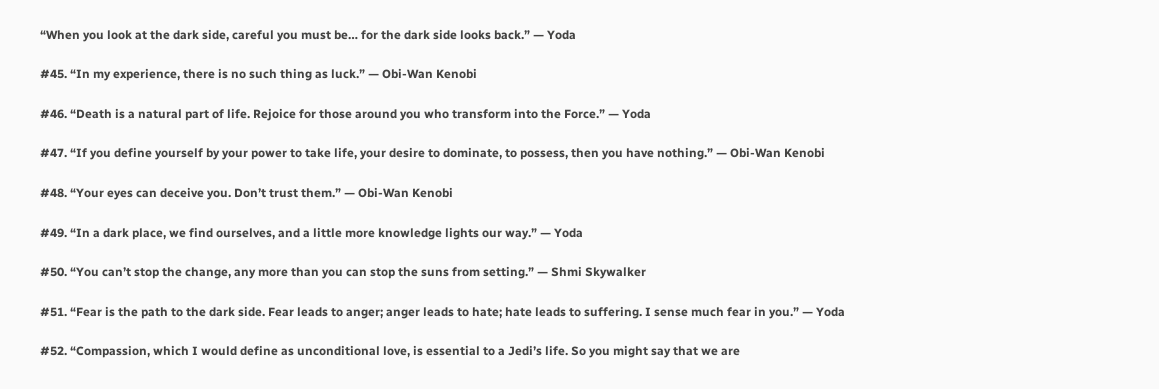“When you look at the dark side, careful you must be… for the dark side looks back.” — Yoda

#45. “In my experience, there is no such thing as luck.” — Obi-Wan Kenobi

#46. “Death is a natural part of life. Rejoice for those around you who transform into the Force.” — Yoda

#47. “If you define yourself by your power to take life, your desire to dominate, to possess, then you have nothing.” — Obi-Wan Kenobi

#48. “Your eyes can deceive you. Don’t trust them.” — Obi-Wan Kenobi

#49. “In a dark place, we find ourselves, and a little more knowledge lights our way.” — Yoda

#50. “You can’t stop the change, any more than you can stop the suns from setting.” — Shmi Skywalker

#51. “Fear is the path to the dark side. Fear leads to anger; anger leads to hate; hate leads to suffering. I sense much fear in you.” — Yoda

#52. “Compassion, which I would define as unconditional love, is essential to a Jedi’s life. So you might say that we are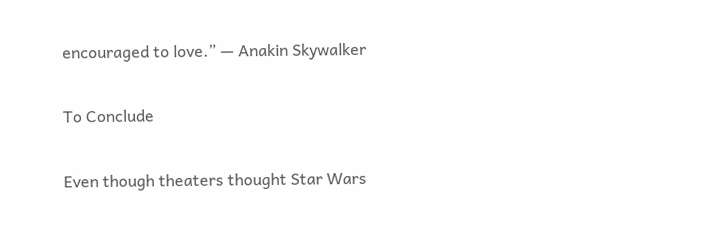encouraged to love.” — Anakin Skywalker

To Conclude

Even though theaters thought Star Wars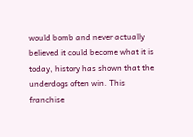would bomb and never actually believed it could become what it is today, history has shown that the underdogs often win. This franchise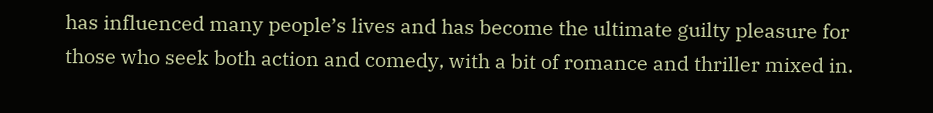has influenced many people’s lives and has become the ultimate guilty pleasure for those who seek both action and comedy, with a bit of romance and thriller mixed in.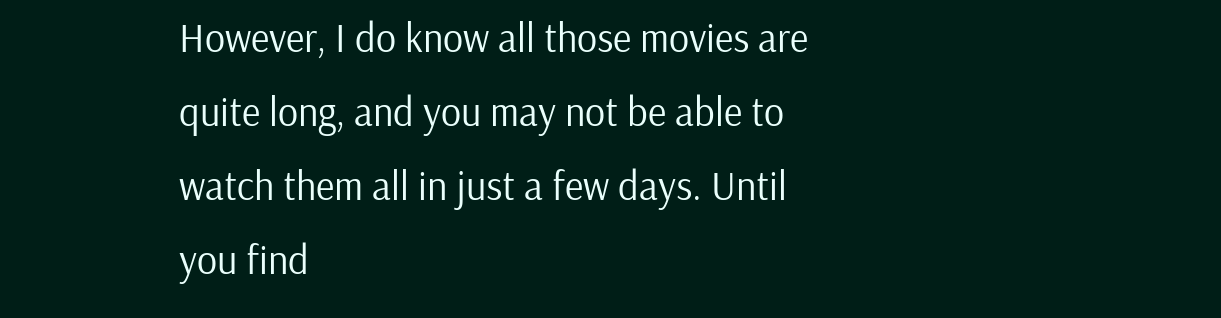However, I do know all those movies are quite long, and you may not be able to watch them all in just a few days. Until you find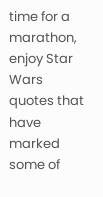time for a marathon, enjoy Star Wars quotes that have marked some of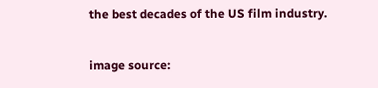the best decades of the US film industry.

image source: